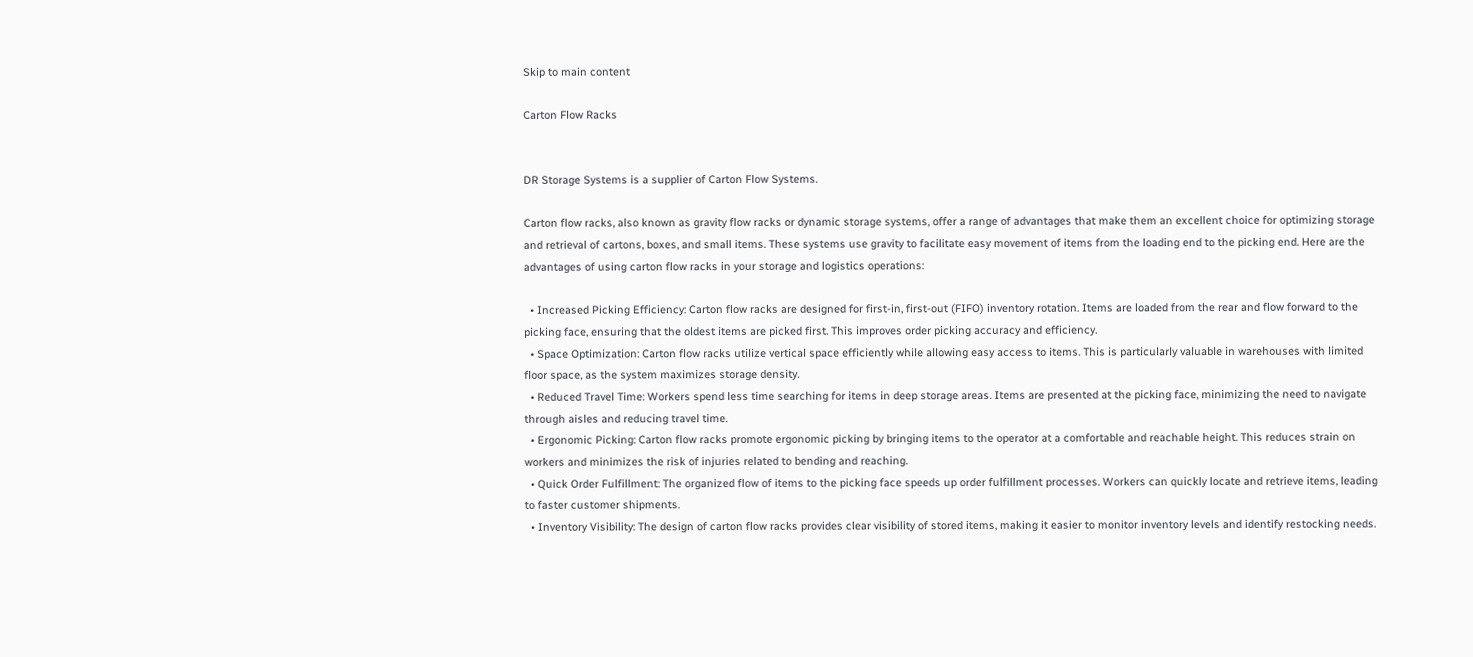Skip to main content

Carton Flow Racks


DR Storage Systems is a supplier of Carton Flow Systems.

Carton flow racks, also known as gravity flow racks or dynamic storage systems, offer a range of advantages that make them an excellent choice for optimizing storage and retrieval of cartons, boxes, and small items. These systems use gravity to facilitate easy movement of items from the loading end to the picking end. Here are the advantages of using carton flow racks in your storage and logistics operations:

  • Increased Picking Efficiency: Carton flow racks are designed for first-in, first-out (FIFO) inventory rotation. Items are loaded from the rear and flow forward to the picking face, ensuring that the oldest items are picked first. This improves order picking accuracy and efficiency.
  • Space Optimization: Carton flow racks utilize vertical space efficiently while allowing easy access to items. This is particularly valuable in warehouses with limited floor space, as the system maximizes storage density.
  • Reduced Travel Time: Workers spend less time searching for items in deep storage areas. Items are presented at the picking face, minimizing the need to navigate through aisles and reducing travel time.
  • Ergonomic Picking: Carton flow racks promote ergonomic picking by bringing items to the operator at a comfortable and reachable height. This reduces strain on workers and minimizes the risk of injuries related to bending and reaching.
  • Quick Order Fulfillment: The organized flow of items to the picking face speeds up order fulfillment processes. Workers can quickly locate and retrieve items, leading to faster customer shipments.
  • Inventory Visibility: The design of carton flow racks provides clear visibility of stored items, making it easier to monitor inventory levels and identify restocking needs.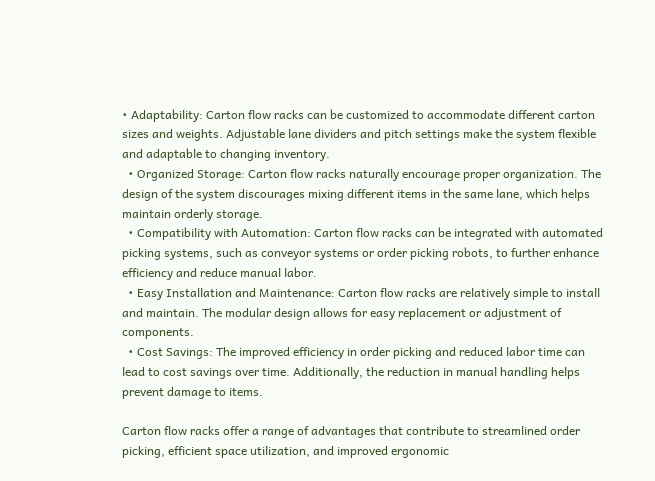• Adaptability: Carton flow racks can be customized to accommodate different carton sizes and weights. Adjustable lane dividers and pitch settings make the system flexible and adaptable to changing inventory.
  • Organized Storage: Carton flow racks naturally encourage proper organization. The design of the system discourages mixing different items in the same lane, which helps maintain orderly storage.
  • Compatibility with Automation: Carton flow racks can be integrated with automated picking systems, such as conveyor systems or order picking robots, to further enhance efficiency and reduce manual labor.
  • Easy Installation and Maintenance: Carton flow racks are relatively simple to install and maintain. The modular design allows for easy replacement or adjustment of components.
  • Cost Savings: The improved efficiency in order picking and reduced labor time can lead to cost savings over time. Additionally, the reduction in manual handling helps prevent damage to items.

Carton flow racks offer a range of advantages that contribute to streamlined order picking, efficient space utilization, and improved ergonomic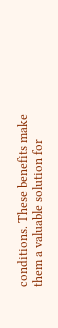conditions. These benefits make them a valuable solution for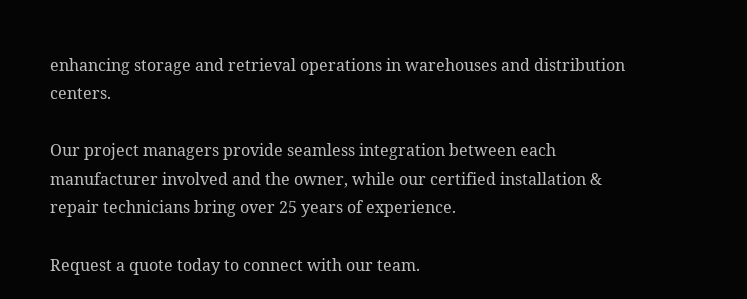enhancing storage and retrieval operations in warehouses and distribution centers.

Our project managers provide seamless integration between each manufacturer involved and the owner, while our certified installation & repair technicians bring over 25 years of experience.

Request a quote today to connect with our team.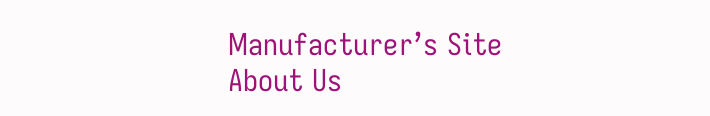Manufacturer’s Site
About Us